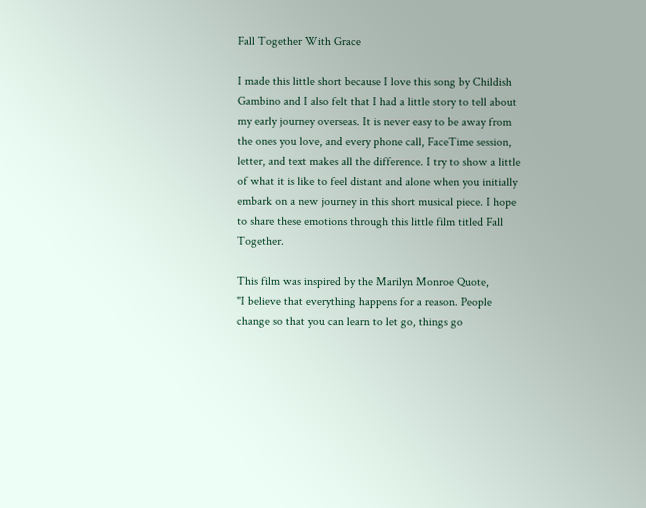Fall Together With Grace

I made this little short because I love this song by Childish Gambino and I also felt that I had a little story to tell about my early journey overseas. It is never easy to be away from the ones you love, and every phone call, FaceTime session, letter, and text makes all the difference. I try to show a little of what it is like to feel distant and alone when you initially embark on a new journey in this short musical piece. I hope to share these emotions through this little film titled Fall Together.

This film was inspired by the Marilyn Monroe Quote,
"I believe that everything happens for a reason. People change so that you can learn to let go, things go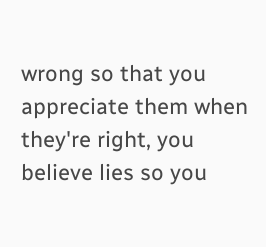wrong so that you appreciate them when they're right, you believe lies so you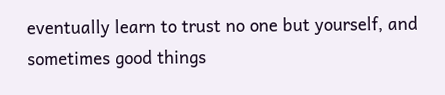eventually learn to trust no one but yourself, and sometimes good things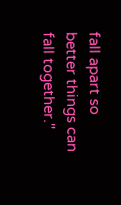fall apart so better things can fall together."